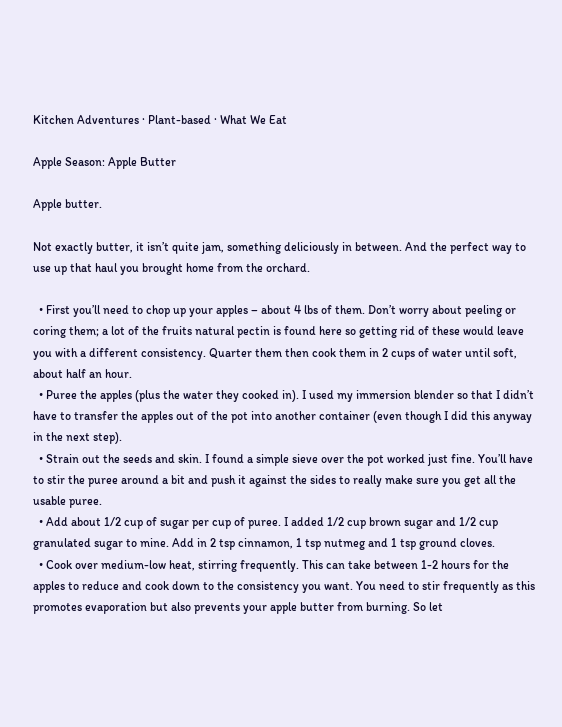Kitchen Adventures · Plant-based · What We Eat

Apple Season: Apple Butter

Apple butter.

Not exactly butter, it isn’t quite jam, something deliciously in between. And the perfect way to use up that haul you brought home from the orchard.

  • First you’ll need to chop up your apples – about 4 lbs of them. Don’t worry about peeling or coring them; a lot of the fruits natural pectin is found here so getting rid of these would leave you with a different consistency. Quarter them then cook them in 2 cups of water until soft, about half an hour.
  • Puree the apples (plus the water they cooked in). I used my immersion blender so that I didn’t have to transfer the apples out of the pot into another container (even though I did this anyway in the next step).
  • Strain out the seeds and skin. I found a simple sieve over the pot worked just fine. You’ll have to stir the puree around a bit and push it against the sides to really make sure you get all the usable puree.
  • Add about 1/2 cup of sugar per cup of puree. I added 1/2 cup brown sugar and 1/2 cup granulated sugar to mine. Add in 2 tsp cinnamon, 1 tsp nutmeg and 1 tsp ground cloves.
  • Cook over medium-low heat, stirring frequently. This can take between 1-2 hours for the apples to reduce and cook down to the consistency you want. You need to stir frequently as this promotes evaporation but also prevents your apple butter from burning. So let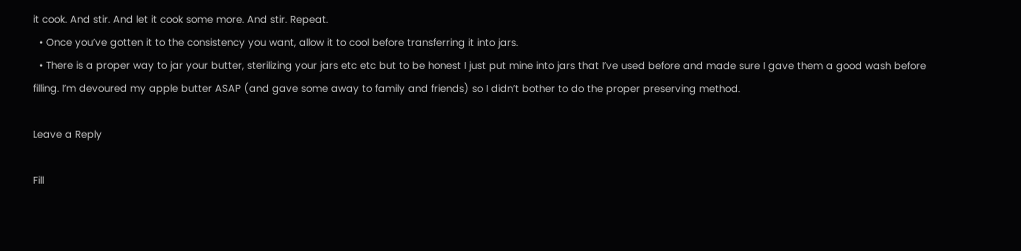it cook. And stir. And let it cook some more. And stir. Repeat.
  • Once you’ve gotten it to the consistency you want, allow it to cool before transferring it into jars.
  • There is a proper way to jar your butter, sterilizing your jars etc etc but to be honest I just put mine into jars that I’ve used before and made sure I gave them a good wash before filling. I’m devoured my apple butter ASAP (and gave some away to family and friends) so I didn’t bother to do the proper preserving method.

Leave a Reply

Fill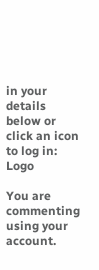in your details below or click an icon to log in: Logo

You are commenting using your account.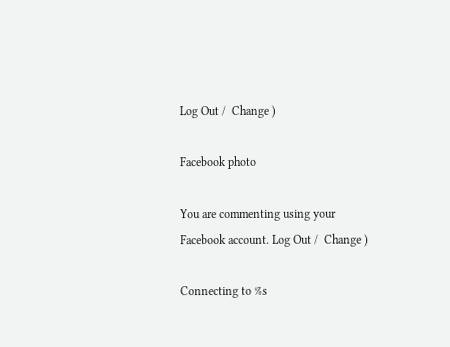Log Out /  Change )

Facebook photo

You are commenting using your Facebook account. Log Out /  Change )

Connecting to %s